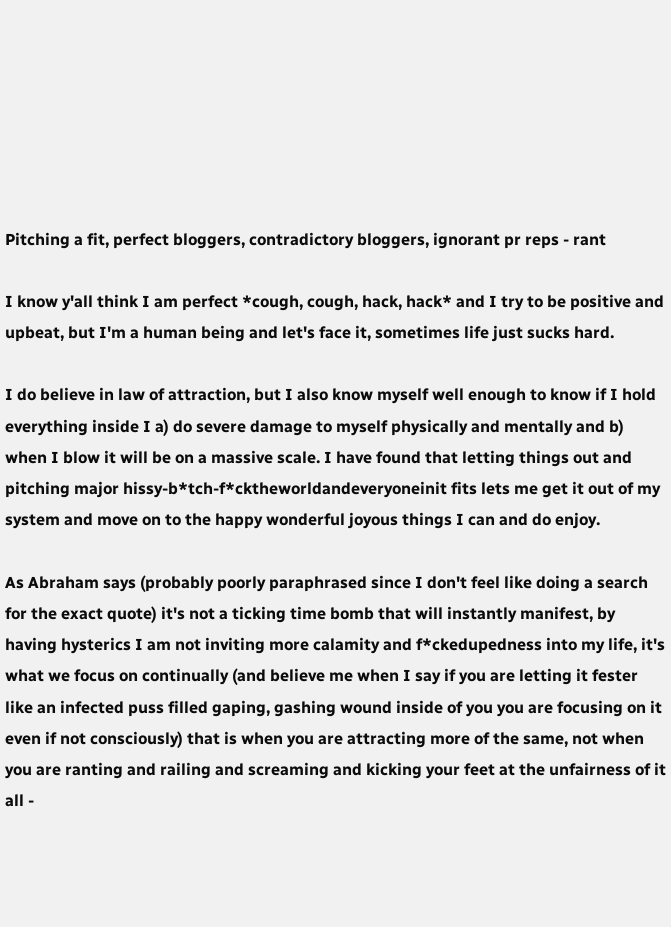Pitching a fit, perfect bloggers, contradictory bloggers, ignorant pr reps - rant

I know y'all think I am perfect *cough, cough, hack, hack* and I try to be positive and upbeat, but I'm a human being and let's face it, sometimes life just sucks hard.

I do believe in law of attraction, but I also know myself well enough to know if I hold everything inside I a) do severe damage to myself physically and mentally and b) when I blow it will be on a massive scale. I have found that letting things out and pitching major hissy-b*tch-f*cktheworldandeveryoneinit fits lets me get it out of my system and move on to the happy wonderful joyous things I can and do enjoy.

As Abraham says (probably poorly paraphrased since I don't feel like doing a search for the exact quote) it's not a ticking time bomb that will instantly manifest, by having hysterics I am not inviting more calamity and f*ckedupedness into my life, it's what we focus on continually (and believe me when I say if you are letting it fester like an infected puss filled gaping, gashing wound inside of you you are focusing on it even if not consciously) that is when you are attracting more of the same, not when you are ranting and railing and screaming and kicking your feet at the unfairness of it all -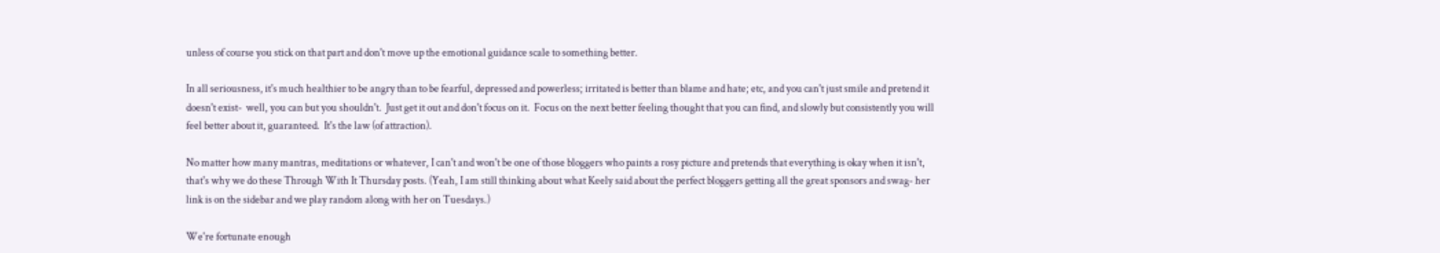unless of course you stick on that part and don't move up the emotional guidance scale to something better.

In all seriousness, it's much healthier to be angry than to be fearful, depressed and powerless; irritated is better than blame and hate; etc, and you can't just smile and pretend it doesn't exist-  well, you can but you shouldn't.  Just get it out and don't focus on it.  Focus on the next better feeling thought that you can find, and slowly but consistently you will feel better about it, guaranteed.  It's the law (of attraction).

No matter how many mantras, meditations or whatever, I can't and won't be one of those bloggers who paints a rosy picture and pretends that everything is okay when it isn't, that's why we do these Through With It Thursday posts. (Yeah, I am still thinking about what Keely said about the perfect bloggers getting all the great sponsors and swag- her link is on the sidebar and we play random along with her on Tuesdays.)

We're fortunate enough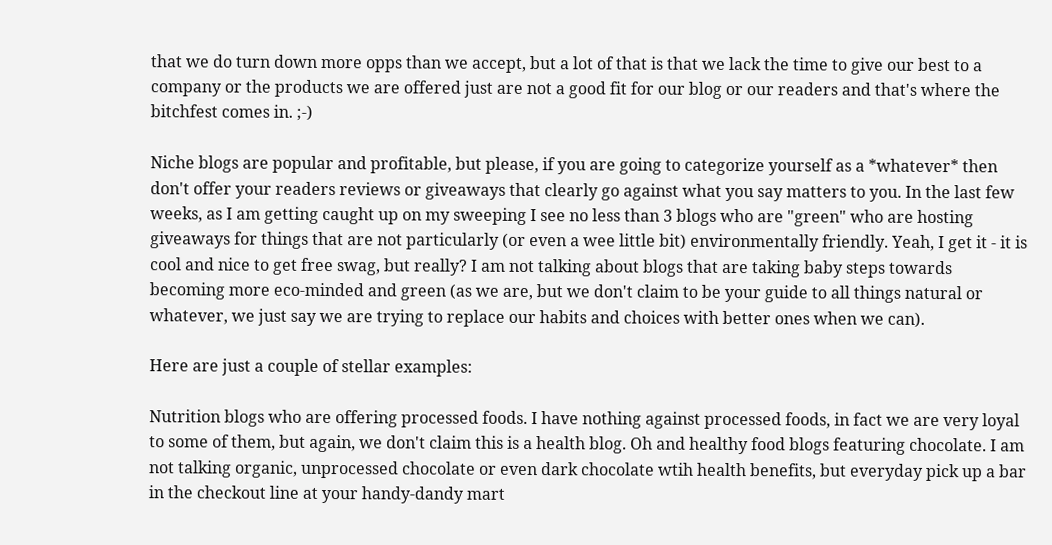that we do turn down more opps than we accept, but a lot of that is that we lack the time to give our best to a company or the products we are offered just are not a good fit for our blog or our readers and that's where the bitchfest comes in. ;-)

Niche blogs are popular and profitable, but please, if you are going to categorize yourself as a *whatever* then don't offer your readers reviews or giveaways that clearly go against what you say matters to you. In the last few weeks, as I am getting caught up on my sweeping I see no less than 3 blogs who are "green" who are hosting giveaways for things that are not particularly (or even a wee little bit) environmentally friendly. Yeah, I get it - it is cool and nice to get free swag, but really? I am not talking about blogs that are taking baby steps towards becoming more eco-minded and green (as we are, but we don't claim to be your guide to all things natural or whatever, we just say we are trying to replace our habits and choices with better ones when we can).

Here are just a couple of stellar examples:

Nutrition blogs who are offering processed foods. I have nothing against processed foods, in fact we are very loyal to some of them, but again, we don't claim this is a health blog. Oh and healthy food blogs featuring chocolate. I am not talking organic, unprocessed chocolate or even dark chocolate wtih health benefits, but everyday pick up a bar in the checkout line at your handy-dandy mart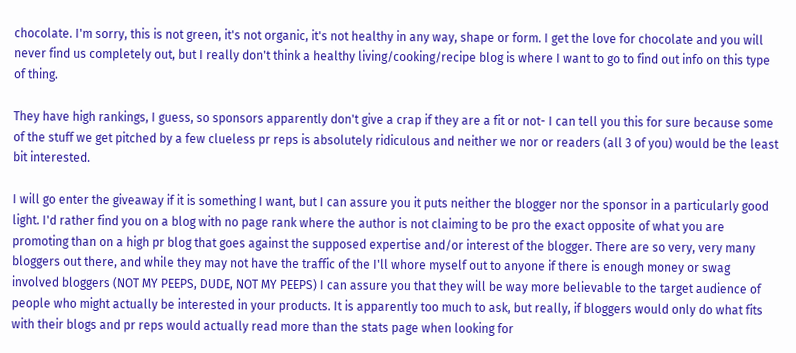chocolate. I'm sorry, this is not green, it's not organic, it's not healthy in any way, shape or form. I get the love for chocolate and you will never find us completely out, but I really don't think a healthy living/cooking/recipe blog is where I want to go to find out info on this type of thing.

They have high rankings, I guess, so sponsors apparently don't give a crap if they are a fit or not- I can tell you this for sure because some of the stuff we get pitched by a few clueless pr reps is absolutely ridiculous and neither we nor or readers (all 3 of you) would be the least bit interested.

I will go enter the giveaway if it is something I want, but I can assure you it puts neither the blogger nor the sponsor in a particularly good light. I'd rather find you on a blog with no page rank where the author is not claiming to be pro the exact opposite of what you are promoting than on a high pr blog that goes against the supposed expertise and/or interest of the blogger. There are so very, very many bloggers out there, and while they may not have the traffic of the I'll whore myself out to anyone if there is enough money or swag involved bloggers (NOT MY PEEPS, DUDE, NOT MY PEEPS) I can assure you that they will be way more believable to the target audience of people who might actually be interested in your products. It is apparently too much to ask, but really, if bloggers would only do what fits with their blogs and pr reps would actually read more than the stats page when looking for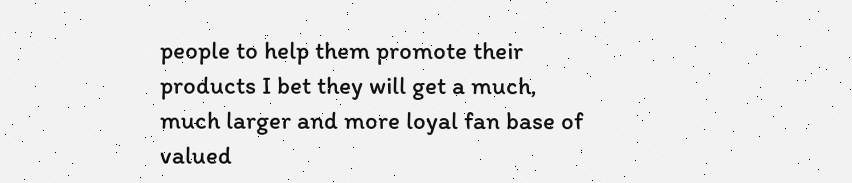people to help them promote their products I bet they will get a much, much larger and more loyal fan base of valued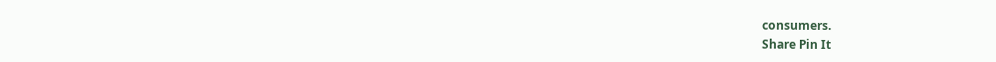consumers.
Share Pin It